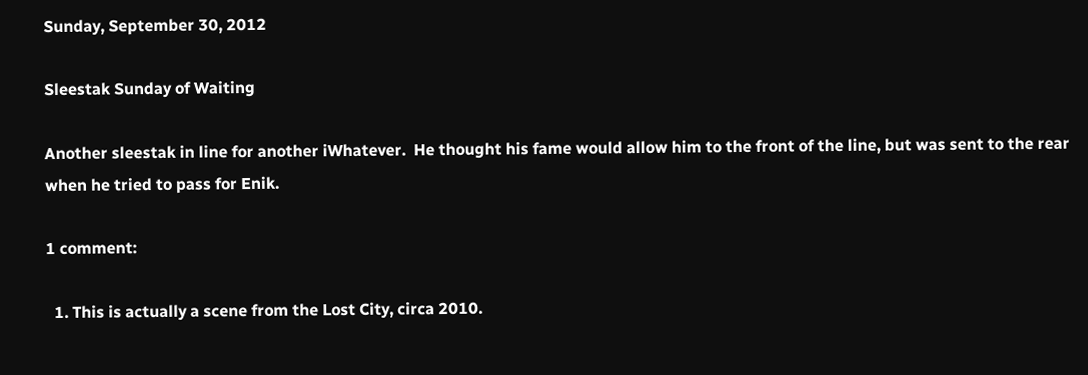Sunday, September 30, 2012

Sleestak Sunday of Waiting

Another sleestak in line for another iWhatever.  He thought his fame would allow him to the front of the line, but was sent to the rear when he tried to pass for Enik.

1 comment:

  1. This is actually a scene from the Lost City, circa 2010.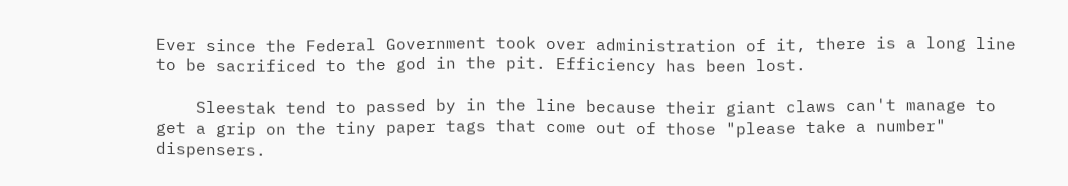Ever since the Federal Government took over administration of it, there is a long line to be sacrificed to the god in the pit. Efficiency has been lost.

    Sleestak tend to passed by in the line because their giant claws can't manage to get a grip on the tiny paper tags that come out of those "please take a number" dispensers.